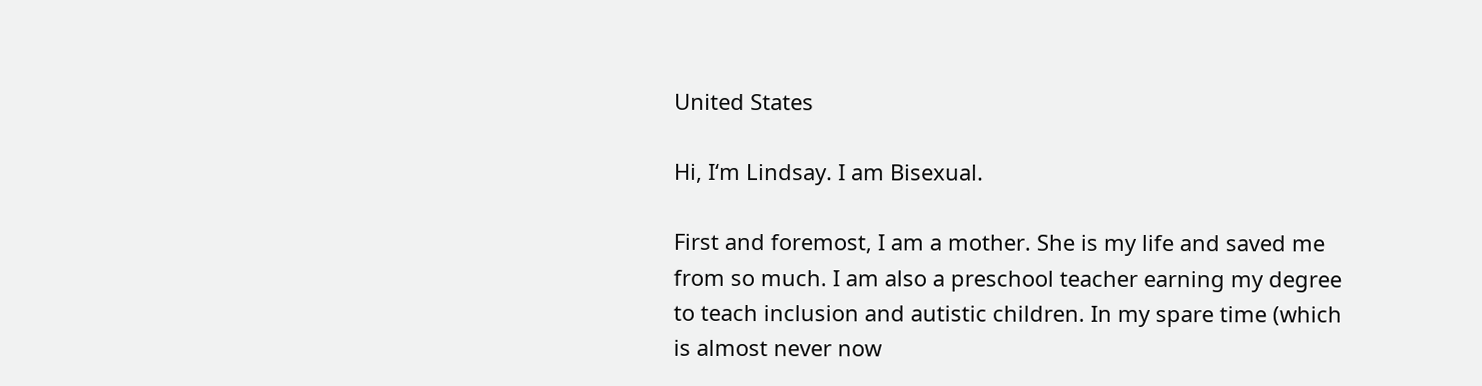United States

Hi, I‘m Lindsay. I am Bisexual.

First and foremost, I am a mother. She is my life and saved me from so much. I am also a preschool teacher earning my degree to teach inclusion and autistic children. In my spare time (which is almost never now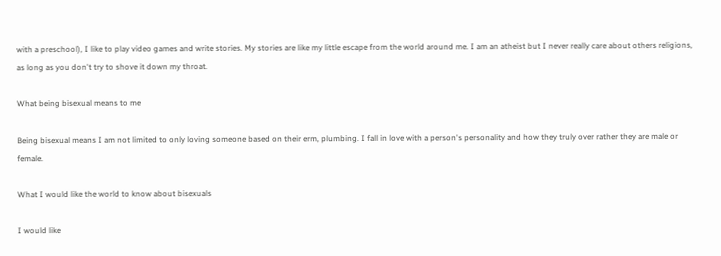with a preschool), I like to play video games and write stories. My stories are like my little escape from the world around me. I am an atheist but I never really care about others religions, as long as you don't try to shove it down my throat.

What being bisexual means to me

Being bisexual means I am not limited to only loving someone based on their erm, plumbing. I fall in love with a person's personality and how they truly over rather they are male or female.

What I would like the world to know about bisexuals

I would like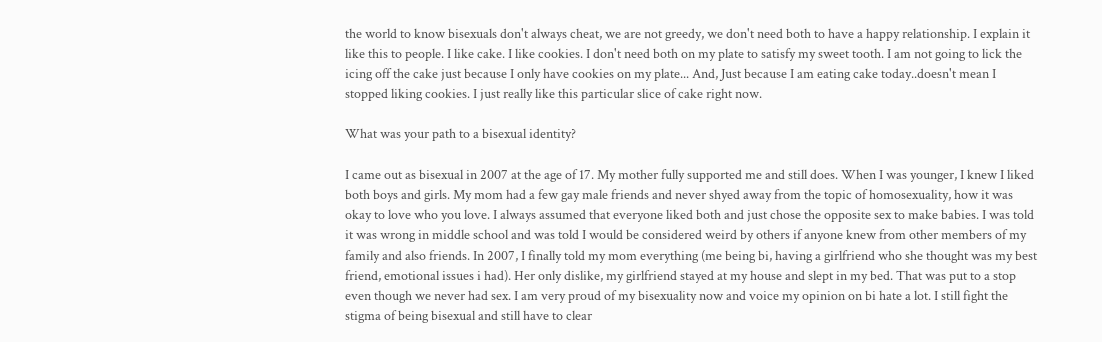the world to know bisexuals don't always cheat, we are not greedy, we don't need both to have a happy relationship. I explain it like this to people. I like cake. I like cookies. I don't need both on my plate to satisfy my sweet tooth. I am not going to lick the icing off the cake just because I only have cookies on my plate... And, Just because I am eating cake today..doesn't mean I stopped liking cookies. I just really like this particular slice of cake right now.

What was your path to a bisexual identity?

I came out as bisexual in 2007 at the age of 17. My mother fully supported me and still does. When I was younger, I knew I liked both boys and girls. My mom had a few gay male friends and never shyed away from the topic of homosexuality, how it was okay to love who you love. I always assumed that everyone liked both and just chose the opposite sex to make babies. I was told it was wrong in middle school and was told I would be considered weird by others if anyone knew from other members of my family and also friends. In 2007, I finally told my mom everything (me being bi, having a girlfriend who she thought was my best friend, emotional issues i had). Her only dislike, my girlfriend stayed at my house and slept in my bed. That was put to a stop even though we never had sex. I am very proud of my bisexuality now and voice my opinion on bi hate a lot. I still fight the stigma of being bisexual and still have to clear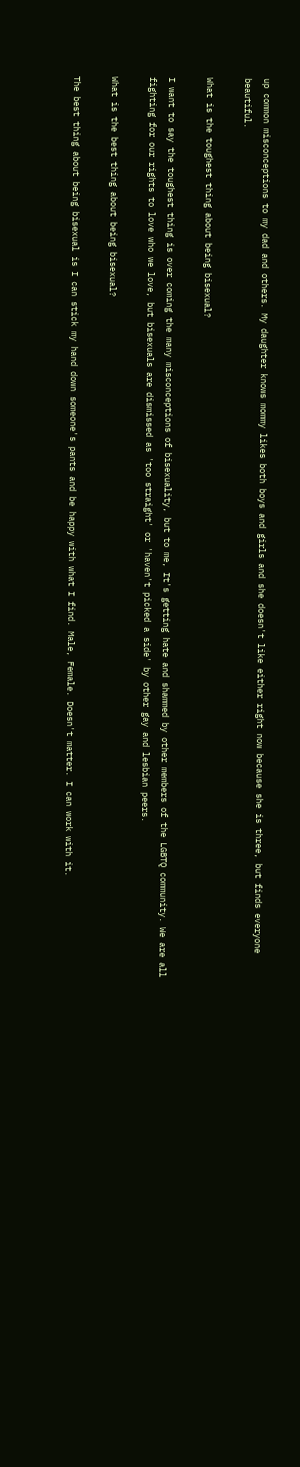up common misconceptions to my dad and others. My daughter knows mommy likes both boys and girls and she doesn't like either right now because she is three, but finds everyone beautiful.

What is the toughest thing about being bisexual?

I want to say the toughest thing is over coming the many misconceptions of bisexuality, but to me, It's getting hate and shammed by other members of the LGBTQ community. We are all fighting for our rights to love who we love, but bisexuals are dismissed as 'too straight' or 'haven't picked a side' by other gay and lesbian peers.

What is the best thing about being bisexual?

The best thing about being bisexual is I can stick my hand down someone's pants and be happy with what I find. Male, Female. Doesn't matter. I can work with it.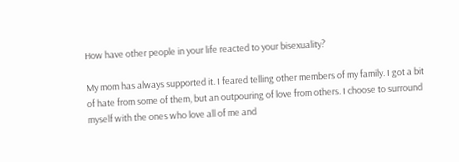How have other people in your life reacted to your bisexuality?

My mom has always supported it. I feared telling other members of my family. I got a bit of hate from some of them, but an outpouring of love from others. I choose to surround myself with the ones who love all of me and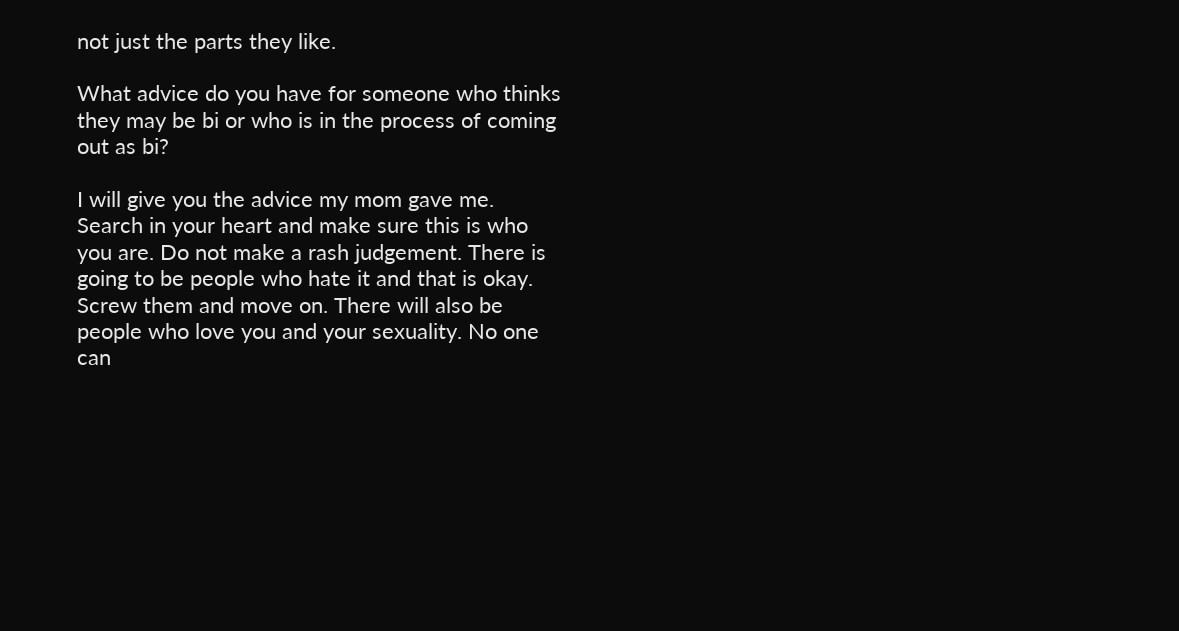not just the parts they like.

What advice do you have for someone who thinks they may be bi or who is in the process of coming out as bi?

I will give you the advice my mom gave me. Search in your heart and make sure this is who you are. Do not make a rash judgement. There is going to be people who hate it and that is okay. Screw them and move on. There will also be people who love you and your sexuality. No one can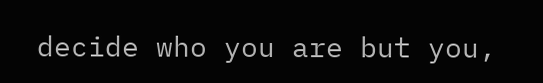decide who you are but you,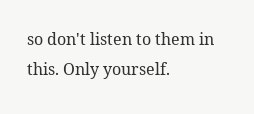so don't listen to them in this. Only yourself.